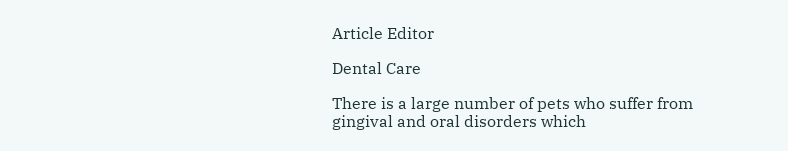Article Editor

Dental Care

There is a large number of pets who suffer from gingival and oral disorders which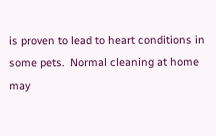is proven to lead to heart conditions in some pets.  Normal cleaning at home may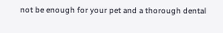not be enough for your pet and a thorough dental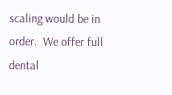scaling would be in order.  We offer full dental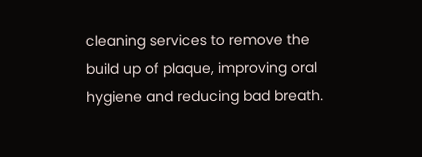cleaning services to remove the build up of plaque, improving oral hygiene and reducing bad breath.